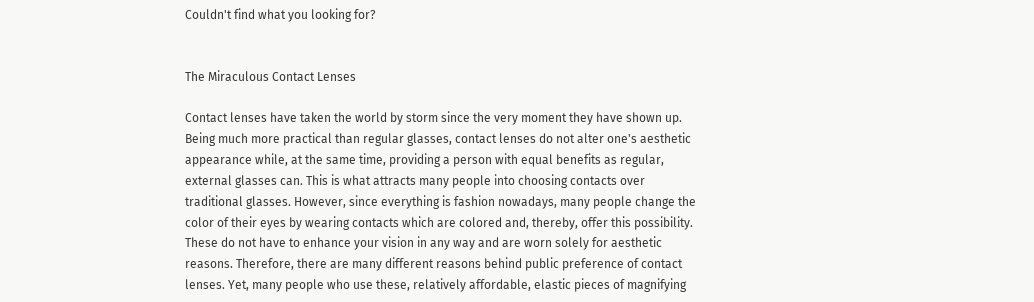Couldn't find what you looking for?


The Miraculous Contact Lenses

Contact lenses have taken the world by storm since the very moment they have shown up. Being much more practical than regular glasses, contact lenses do not alter one's aesthetic appearance while, at the same time, providing a person with equal benefits as regular, external glasses can. This is what attracts many people into choosing contacts over traditional glasses. However, since everything is fashion nowadays, many people change the color of their eyes by wearing contacts which are colored and, thereby, offer this possibility. These do not have to enhance your vision in any way and are worn solely for aesthetic reasons. Therefore, there are many different reasons behind public preference of contact lenses. Yet, many people who use these, relatively affordable, elastic pieces of magnifying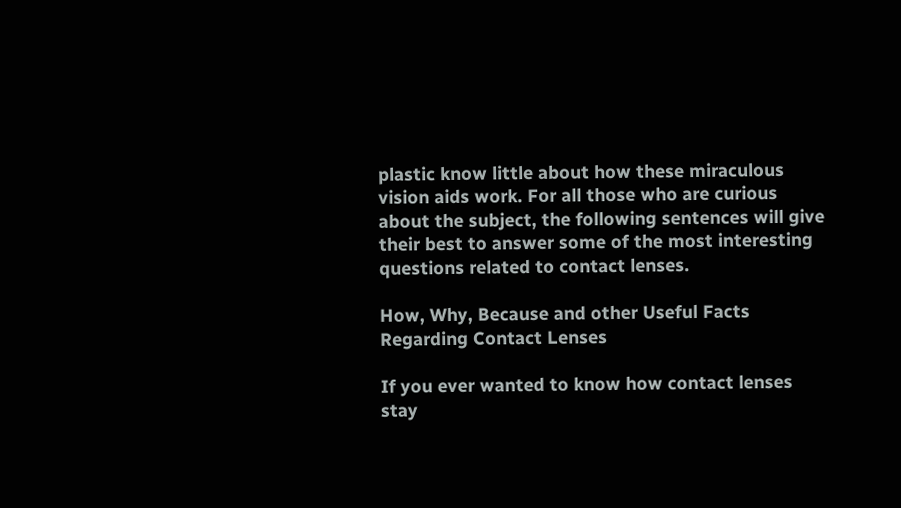plastic know little about how these miraculous vision aids work. For all those who are curious about the subject, the following sentences will give their best to answer some of the most interesting questions related to contact lenses.

How, Why, Because and other Useful Facts Regarding Contact Lenses

If you ever wanted to know how contact lenses stay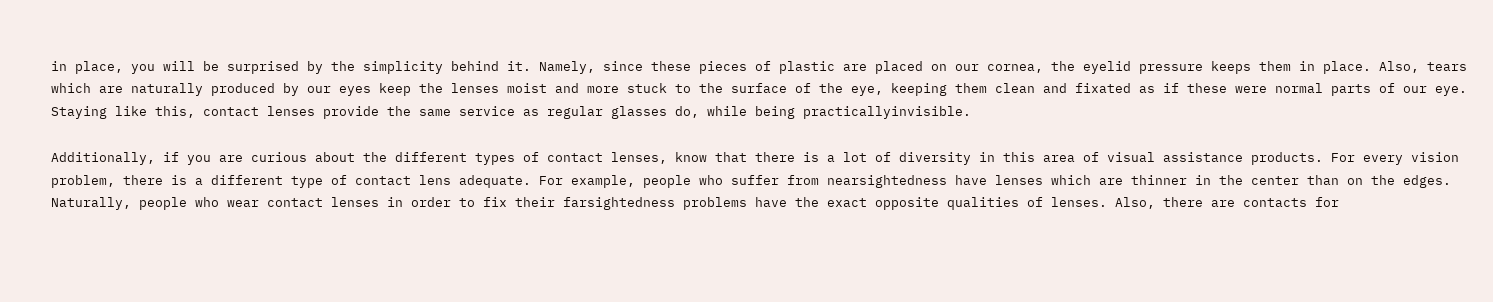in place, you will be surprised by the simplicity behind it. Namely, since these pieces of plastic are placed on our cornea, the eyelid pressure keeps them in place. Also, tears which are naturally produced by our eyes keep the lenses moist and more stuck to the surface of the eye, keeping them clean and fixated as if these were normal parts of our eye. Staying like this, contact lenses provide the same service as regular glasses do, while being practicallyinvisible.

Additionally, if you are curious about the different types of contact lenses, know that there is a lot of diversity in this area of visual assistance products. For every vision problem, there is a different type of contact lens adequate. For example, people who suffer from nearsightedness have lenses which are thinner in the center than on the edges. Naturally, people who wear contact lenses in order to fix their farsightedness problems have the exact opposite qualities of lenses. Also, there are contacts for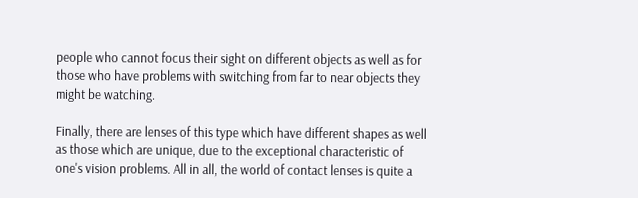people who cannot focus their sight on different objects as well as for those who have problems with switching from far to near objects they might be watching.

Finally, there are lenses of this type which have different shapes as well as those which are unique, due to the exceptional characteristic of one's vision problems. All in all, the world of contact lenses is quite a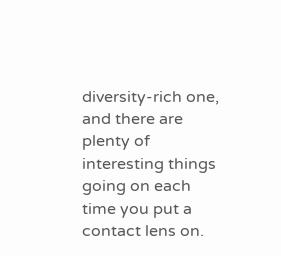diversity-rich one, and there are plenty of interesting things going on each time you put a contact lens on.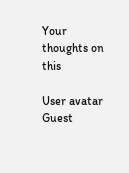Your thoughts on this

User avatar Guest